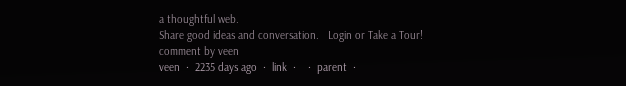a thoughtful web.
Share good ideas and conversation.   Login or Take a Tour!
comment by veen
veen  ·  2235 days ago  ·  link  ·    ·  parent  ·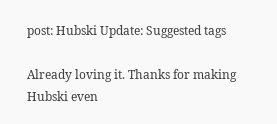post: Hubski Update: Suggested tags

Already loving it. Thanks for making Hubski even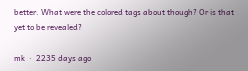better. What were the colored tags about though? Or is that yet to be revealed?

mk  ·  2235 days ago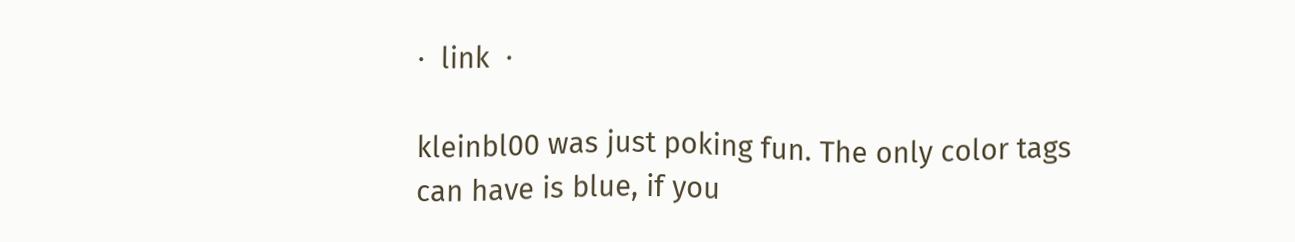·  link  ·

kleinbl00 was just poking fun. The only color tags can have is blue, if you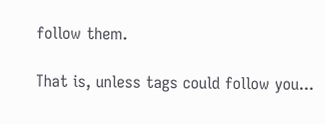follow them.

That is, unless tags could follow you...